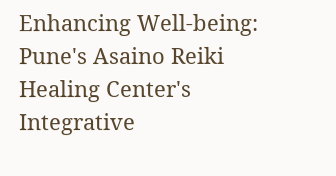Enhancing Well-being: Pune's Asaino Reiki Healing Center's Integrative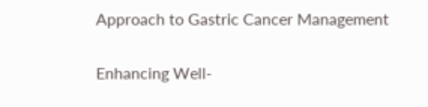Approach to Gastric Cancer Management

Enhancing Well-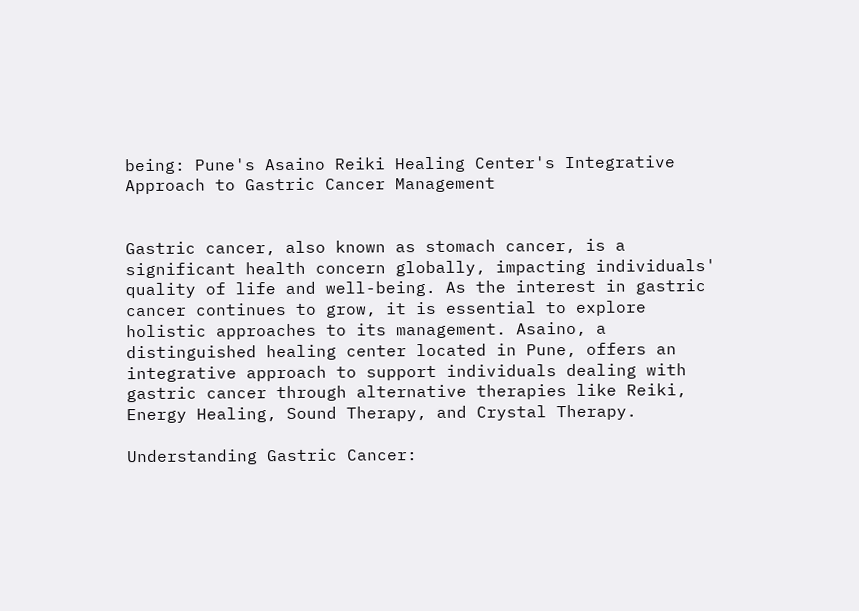being: Pune's Asaino Reiki Healing Center's Integrative Approach to Gastric Cancer Management


Gastric cancer, also known as stomach cancer, is a significant health concern globally, impacting individuals' quality of life and well-being. As the interest in gastric cancer continues to grow, it is essential to explore holistic approaches to its management. Asaino, a distinguished healing center located in Pune, offers an integrative approach to support individuals dealing with gastric cancer through alternative therapies like Reiki, Energy Healing, Sound Therapy, and Crystal Therapy.

Understanding Gastric Cancer: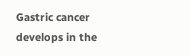Gastric cancer develops in the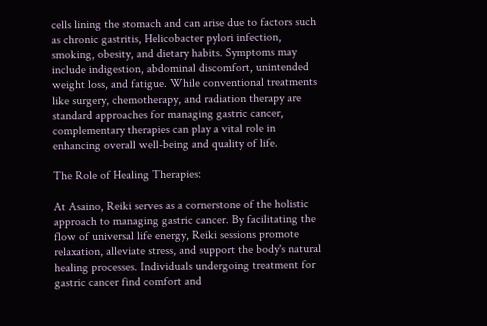cells lining the stomach and can arise due to factors such as chronic gastritis, Helicobacter pylori infection, smoking, obesity, and dietary habits. Symptoms may include indigestion, abdominal discomfort, unintended weight loss, and fatigue. While conventional treatments like surgery, chemotherapy, and radiation therapy are standard approaches for managing gastric cancer, complementary therapies can play a vital role in enhancing overall well-being and quality of life.

The Role of Healing Therapies:

At Asaino, Reiki serves as a cornerstone of the holistic approach to managing gastric cancer. By facilitating the flow of universal life energy, Reiki sessions promote relaxation, alleviate stress, and support the body's natural healing processes. Individuals undergoing treatment for gastric cancer find comfort and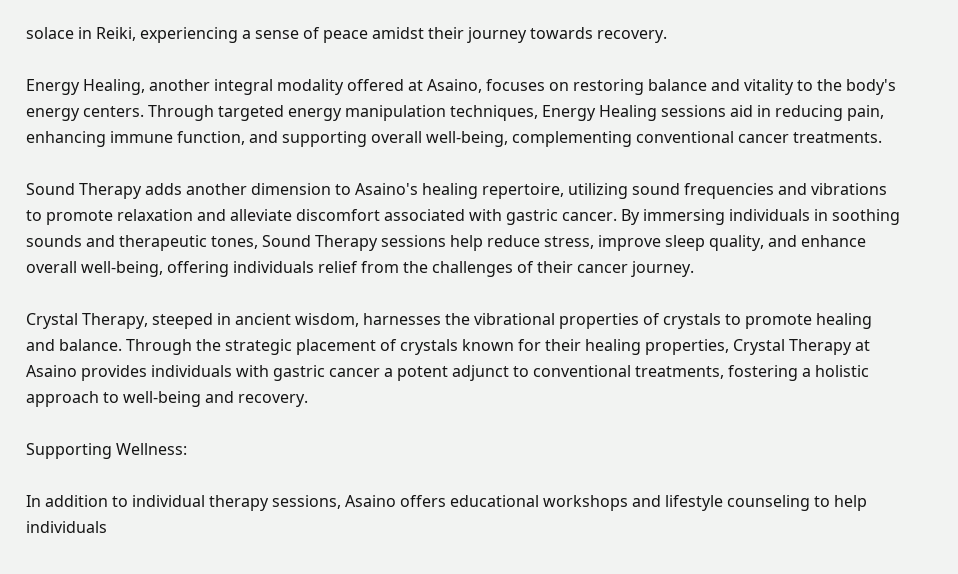solace in Reiki, experiencing a sense of peace amidst their journey towards recovery.

Energy Healing, another integral modality offered at Asaino, focuses on restoring balance and vitality to the body's energy centers. Through targeted energy manipulation techniques, Energy Healing sessions aid in reducing pain, enhancing immune function, and supporting overall well-being, complementing conventional cancer treatments.

Sound Therapy adds another dimension to Asaino's healing repertoire, utilizing sound frequencies and vibrations to promote relaxation and alleviate discomfort associated with gastric cancer. By immersing individuals in soothing sounds and therapeutic tones, Sound Therapy sessions help reduce stress, improve sleep quality, and enhance overall well-being, offering individuals relief from the challenges of their cancer journey.

Crystal Therapy, steeped in ancient wisdom, harnesses the vibrational properties of crystals to promote healing and balance. Through the strategic placement of crystals known for their healing properties, Crystal Therapy at Asaino provides individuals with gastric cancer a potent adjunct to conventional treatments, fostering a holistic approach to well-being and recovery.

Supporting Wellness:

In addition to individual therapy sessions, Asaino offers educational workshops and lifestyle counseling to help individuals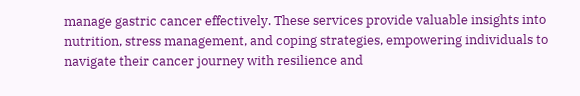manage gastric cancer effectively. These services provide valuable insights into nutrition, stress management, and coping strategies, empowering individuals to navigate their cancer journey with resilience and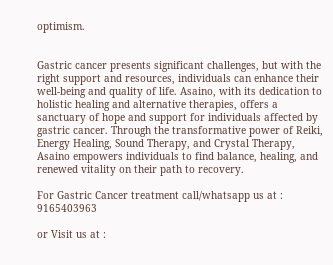optimism.


Gastric cancer presents significant challenges, but with the right support and resources, individuals can enhance their well-being and quality of life. Asaino, with its dedication to holistic healing and alternative therapies, offers a sanctuary of hope and support for individuals affected by gastric cancer. Through the transformative power of Reiki, Energy Healing, Sound Therapy, and Crystal Therapy, Asaino empowers individuals to find balance, healing, and renewed vitality on their path to recovery.

For Gastric Cancer treatment call/whatsapp us at : 9165403963

or Visit us at :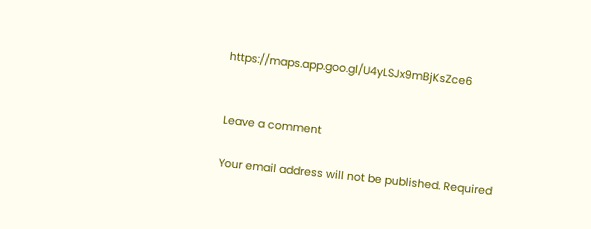https://maps.app.goo.gl/U4yLSJx9mBjKsZce6


Leave a comment

Your email address will not be published. Required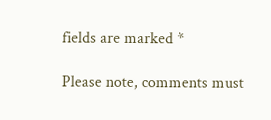fields are marked *

Please note, comments must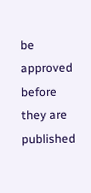be approved before they are published